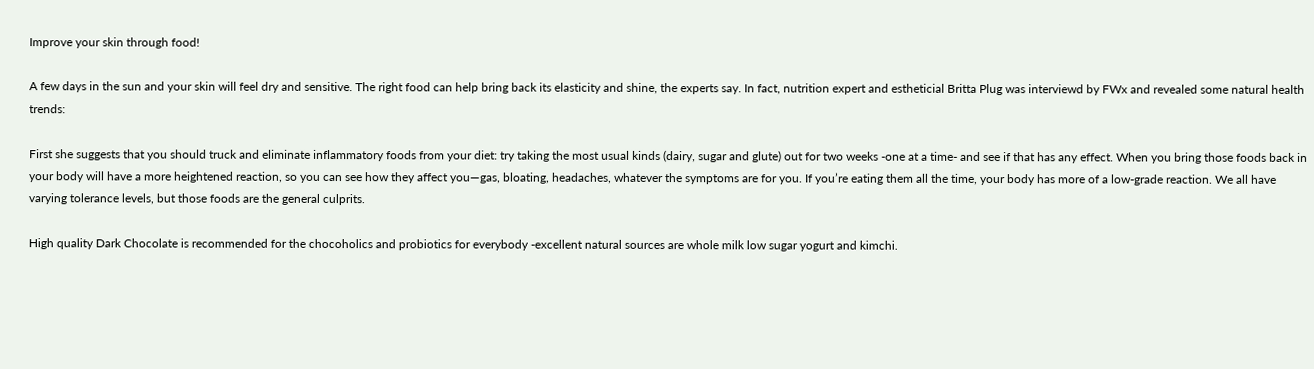Improve your skin through food!

A few days in the sun and your skin will feel dry and sensitive. The right food can help bring back its elasticity and shine, the experts say. In fact, nutrition expert and estheticial Britta Plug was interviewd by FWx and revealed some natural health trends:

First she suggests that you should truck and eliminate inflammatory foods from your diet: try taking the most usual kinds (dairy, sugar and glute) out for two weeks -one at a time- and see if that has any effect. When you bring those foods back in your body will have a more heightened reaction, so you can see how they affect you—gas, bloating, headaches, whatever the symptoms are for you. If you’re eating them all the time, your body has more of a low-grade reaction. We all have varying tolerance levels, but those foods are the general culprits.

High quality Dark Chocolate is recommended for the chocoholics and probiotics for everybody -excellent natural sources are whole milk low sugar yogurt and kimchi.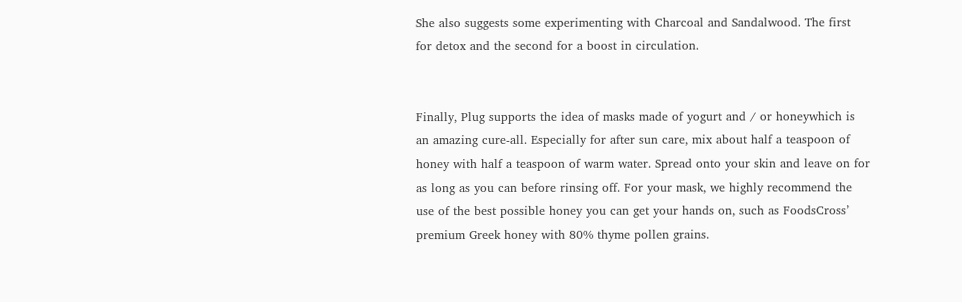She also suggests some experimenting with Charcoal and Sandalwood. The first for detox and the second for a boost in circulation.


Finally, Plug supports the idea of masks made of yogurt and / or honeywhich is an amazing cure-all. Especially for after sun care, mix about half a teaspoon of honey with half a teaspoon of warm water. Spread onto your skin and leave on for as long as you can before rinsing off. For your mask, we highly recommend the use of the best possible honey you can get your hands on, such as FoodsCross’ premium Greek honey with 80% thyme pollen grains.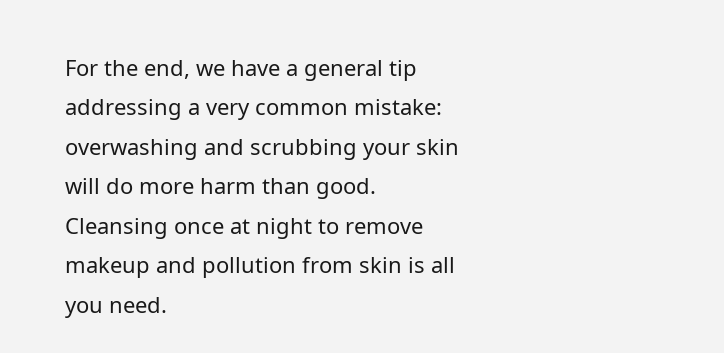For the end, we have a general tip addressing a very common mistake: overwashing and scrubbing your skin will do more harm than good. Cleansing once at night to remove makeup and pollution from skin is all you need.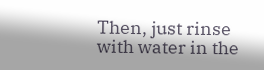Then, just rinse with water in the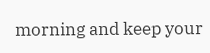morning and keep your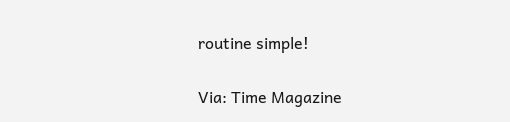routine simple!


Via: Time Magazine